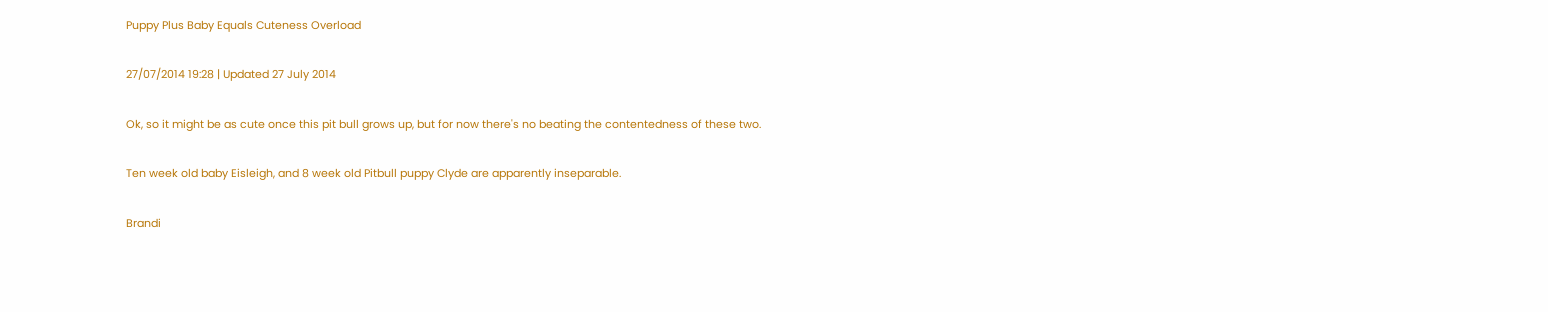Puppy Plus Baby Equals Cuteness Overload

27/07/2014 19:28 | Updated 27 July 2014

Ok, so it might be as cute once this pit bull grows up, but for now there's no beating the contentedness of these two.

Ten week old baby Eisleigh, and 8 week old Pitbull puppy Clyde are apparently inseparable.

Brandi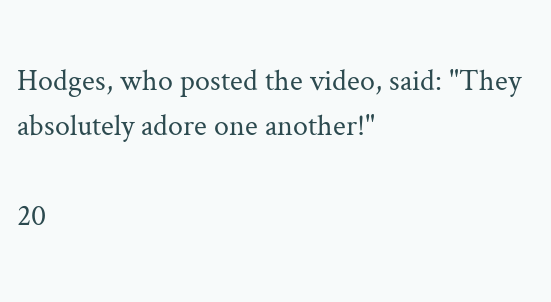Hodges, who posted the video, said: "They absolutely adore one another!"

20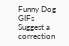Funny Dog GIFs
Suggest a correction